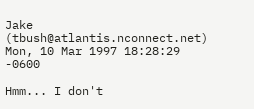Jake (tbush@atlantis.nconnect.net)
Mon, 10 Mar 1997 18:28:29 -0600

Hmm... I don't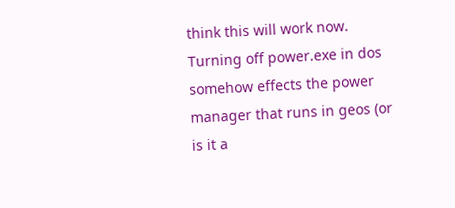think this will work now. Turning off power.exe in dos
somehow effects the power manager that runs in geos (or is it a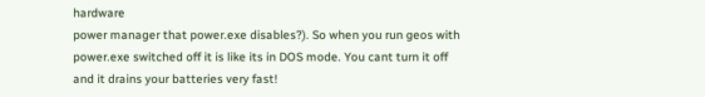hardware
power manager that power.exe disables?). So when you run geos with
power.exe switched off it is like its in DOS mode. You cant turn it off
and it drains your batteries very fast!